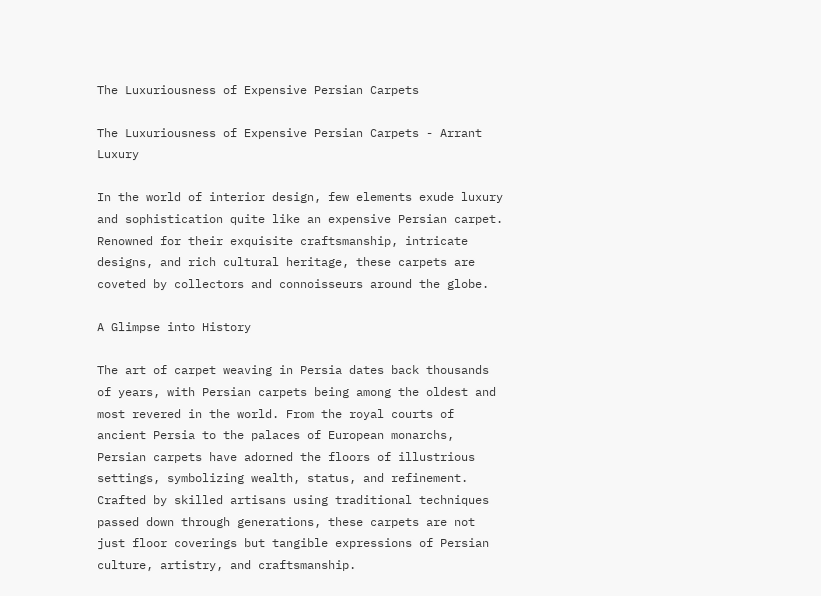The Luxuriousness of Expensive Persian Carpets

The Luxuriousness of Expensive Persian Carpets - Arrant Luxury

In the world of interior design, few elements exude luxury and sophistication quite like an expensive Persian carpet. Renowned for their exquisite craftsmanship, intricate designs, and rich cultural heritage, these carpets are coveted by collectors and connoisseurs around the globe.

A Glimpse into History

The art of carpet weaving in Persia dates back thousands of years, with Persian carpets being among the oldest and most revered in the world. From the royal courts of ancient Persia to the palaces of European monarchs, Persian carpets have adorned the floors of illustrious settings, symbolizing wealth, status, and refinement. Crafted by skilled artisans using traditional techniques passed down through generations, these carpets are not just floor coverings but tangible expressions of Persian culture, artistry, and craftsmanship.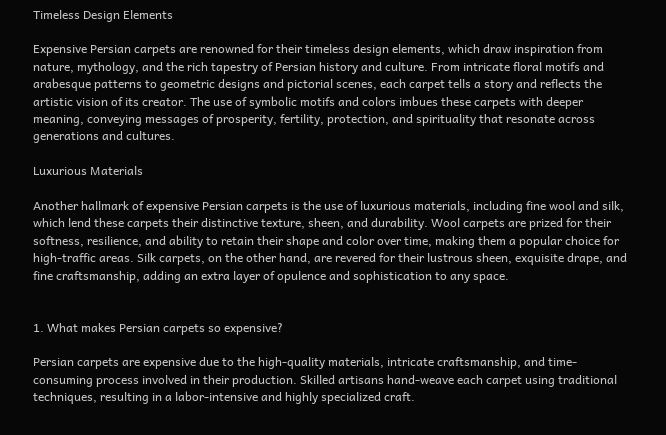Timeless Design Elements

Expensive Persian carpets are renowned for their timeless design elements, which draw inspiration from nature, mythology, and the rich tapestry of Persian history and culture. From intricate floral motifs and arabesque patterns to geometric designs and pictorial scenes, each carpet tells a story and reflects the artistic vision of its creator. The use of symbolic motifs and colors imbues these carpets with deeper meaning, conveying messages of prosperity, fertility, protection, and spirituality that resonate across generations and cultures.

Luxurious Materials

Another hallmark of expensive Persian carpets is the use of luxurious materials, including fine wool and silk, which lend these carpets their distinctive texture, sheen, and durability. Wool carpets are prized for their softness, resilience, and ability to retain their shape and color over time, making them a popular choice for high-traffic areas. Silk carpets, on the other hand, are revered for their lustrous sheen, exquisite drape, and fine craftsmanship, adding an extra layer of opulence and sophistication to any space.


1. What makes Persian carpets so expensive?

Persian carpets are expensive due to the high-quality materials, intricate craftsmanship, and time-consuming process involved in their production. Skilled artisans hand-weave each carpet using traditional techniques, resulting in a labor-intensive and highly specialized craft.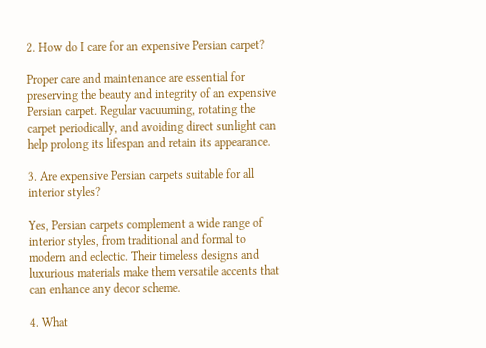2. How do I care for an expensive Persian carpet?

Proper care and maintenance are essential for preserving the beauty and integrity of an expensive Persian carpet. Regular vacuuming, rotating the carpet periodically, and avoiding direct sunlight can help prolong its lifespan and retain its appearance.

3. Are expensive Persian carpets suitable for all interior styles?

Yes, Persian carpets complement a wide range of interior styles, from traditional and formal to modern and eclectic. Their timeless designs and luxurious materials make them versatile accents that can enhance any decor scheme.

4. What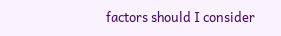factors should I consider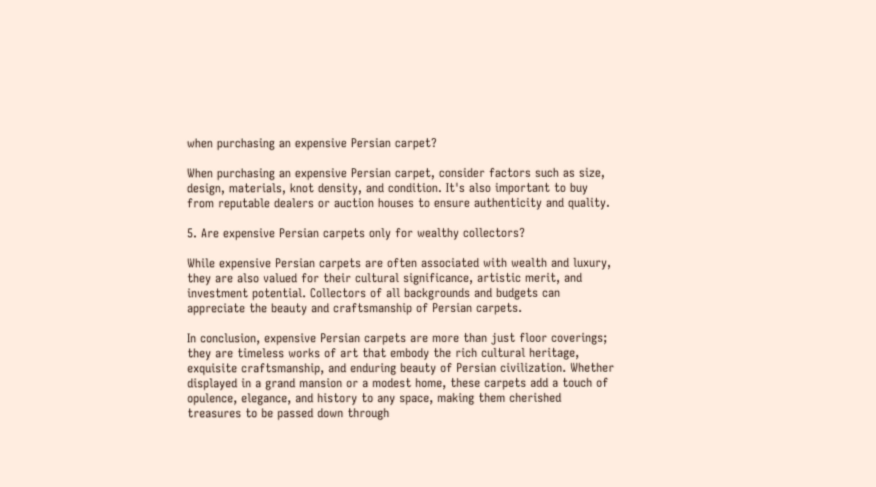when purchasing an expensive Persian carpet?

When purchasing an expensive Persian carpet, consider factors such as size, design, materials, knot density, and condition. It's also important to buy from reputable dealers or auction houses to ensure authenticity and quality.

5. Are expensive Persian carpets only for wealthy collectors?

While expensive Persian carpets are often associated with wealth and luxury, they are also valued for their cultural significance, artistic merit, and investment potential. Collectors of all backgrounds and budgets can appreciate the beauty and craftsmanship of Persian carpets.

In conclusion, expensive Persian carpets are more than just floor coverings; they are timeless works of art that embody the rich cultural heritage, exquisite craftsmanship, and enduring beauty of Persian civilization. Whether displayed in a grand mansion or a modest home, these carpets add a touch of opulence, elegance, and history to any space, making them cherished treasures to be passed down through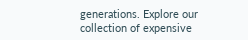generations. Explore our collection of expensive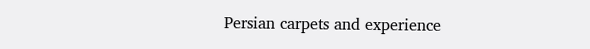Persian carpets and experience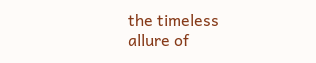the timeless allure of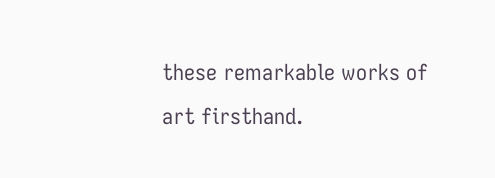these remarkable works of art firsthand.